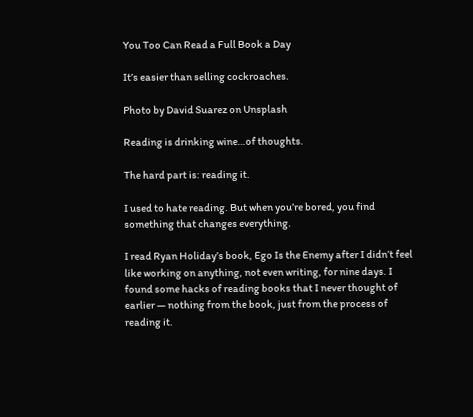You Too Can Read a Full Book a Day

It’s easier than selling cockroaches.

Photo by David Suarez on Unsplash

Reading is drinking wine…of thoughts.

The hard part is: reading it.

I used to hate reading. But when you’re bored, you find something that changes everything.

I read Ryan Holiday’s book, Ego Is the Enemy after I didn’t feel like working on anything, not even writing, for nine days. I found some hacks of reading books that I never thought of earlier — nothing from the book, just from the process of reading it.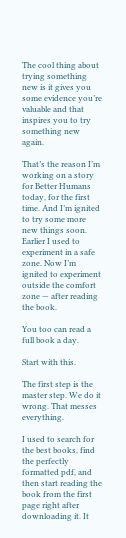The cool thing about trying something new is it gives you some evidence you’re valuable and that inspires you to try something new again.

That’s the reason I’m working on a story for Better Humans today, for the first time. And I’m ignited to try some more new things soon. Earlier I used to experiment in a safe zone. Now I’m ignited to experiment outside the comfort zone — after reading the book.

You too can read a full book a day.

Start with this.

The first step is the master step. We do it wrong. That messes everything.

I used to search for the best books, find the perfectly formatted pdf, and then start reading the book from the first page right after downloading it. It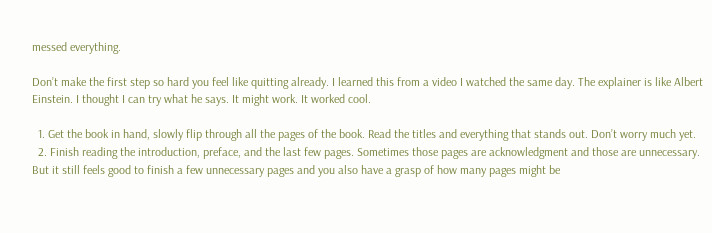messed everything.

Don’t make the first step so hard you feel like quitting already. I learned this from a video I watched the same day. The explainer is like Albert Einstein. I thought I can try what he says. It might work. It worked cool.

  1. Get the book in hand, slowly flip through all the pages of the book. Read the titles and everything that stands out. Don’t worry much yet.
  2. Finish reading the introduction, preface, and the last few pages. Sometimes those pages are acknowledgment and those are unnecessary. But it still feels good to finish a few unnecessary pages and you also have a grasp of how many pages might be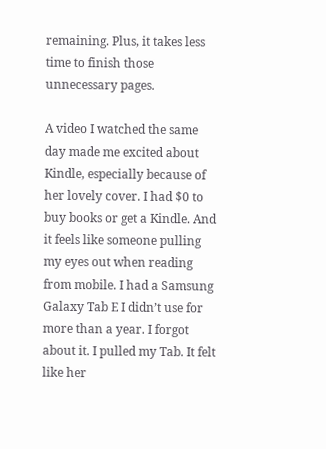remaining. Plus, it takes less time to finish those unnecessary pages.

A video I watched the same day made me excited about Kindle, especially because of her lovely cover. I had $0 to buy books or get a Kindle. And it feels like someone pulling my eyes out when reading from mobile. I had a Samsung Galaxy Tab E I didn’t use for more than a year. I forgot about it. I pulled my Tab. It felt like her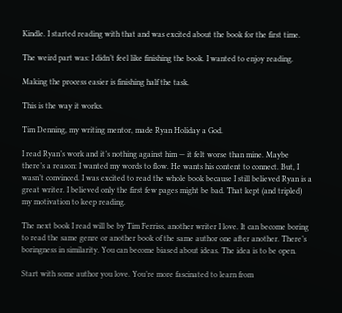Kindle. I started reading with that and was excited about the book for the first time.

The weird part was: I didn’t feel like finishing the book. I wanted to enjoy reading.

Making the process easier is finishing half the task.

This is the way it works.

Tim Denning, my writing mentor, made Ryan Holiday a God.

I read Ryan’s work and it’s nothing against him — it felt worse than mine. Maybe there’s a reason: I wanted my words to flow. He wants his content to connect. But, I wasn’t convinced. I was excited to read the whole book because I still believed Ryan is a great writer. I believed only the first few pages might be bad. That kept (and tripled) my motivation to keep reading.

The next book I read will be by Tim Ferriss, another writer I love. It can become boring to read the same genre or another book of the same author one after another. There’s boringness in similarity. You can become biased about ideas. The idea is to be open.

Start with some author you love. You’re more fascinated to learn from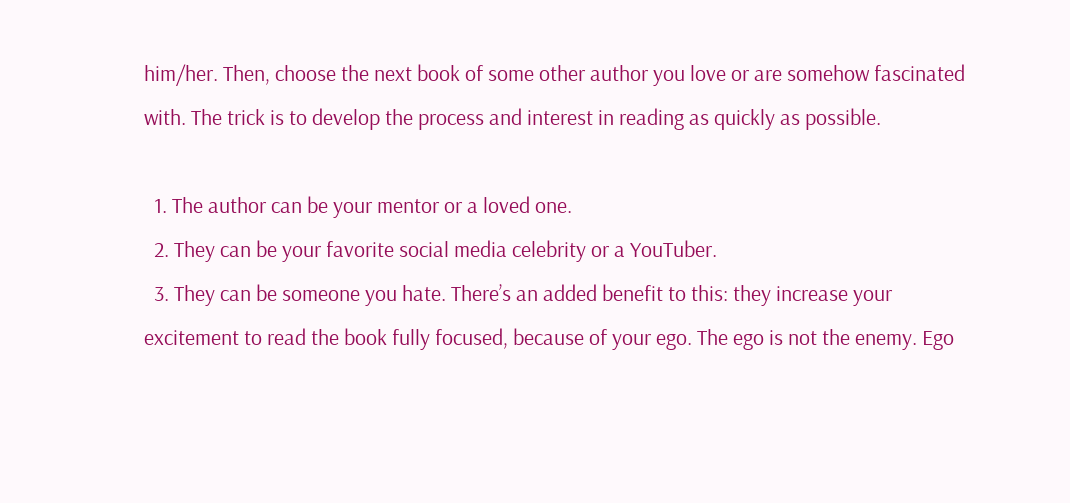him/her. Then, choose the next book of some other author you love or are somehow fascinated with. The trick is to develop the process and interest in reading as quickly as possible.

  1. The author can be your mentor or a loved one.
  2. They can be your favorite social media celebrity or a YouTuber.
  3. They can be someone you hate. There’s an added benefit to this: they increase your excitement to read the book fully focused, because of your ego. The ego is not the enemy. Ego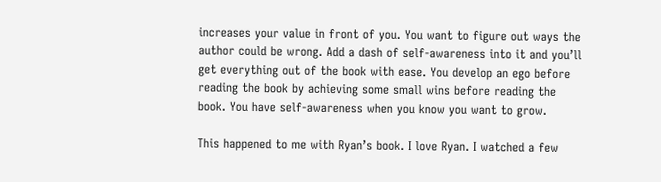increases your value in front of you. You want to figure out ways the author could be wrong. Add a dash of self-awareness into it and you’ll get everything out of the book with ease. You develop an ego before reading the book by achieving some small wins before reading the book. You have self-awareness when you know you want to grow.

This happened to me with Ryan’s book. I love Ryan. I watched a few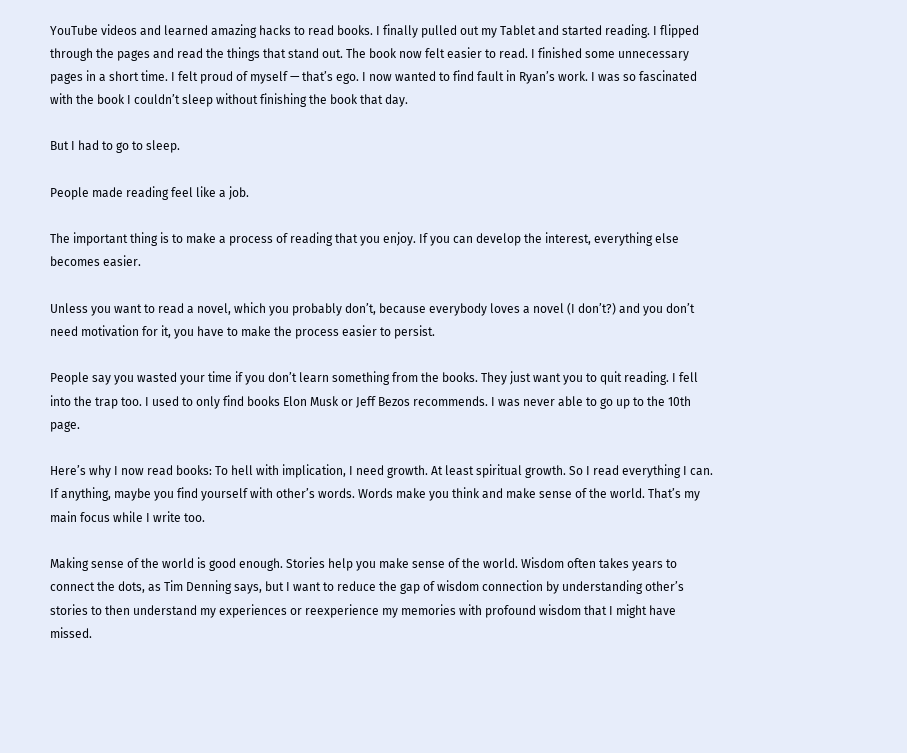YouTube videos and learned amazing hacks to read books. I finally pulled out my Tablet and started reading. I flipped through the pages and read the things that stand out. The book now felt easier to read. I finished some unnecessary pages in a short time. I felt proud of myself — that’s ego. I now wanted to find fault in Ryan’s work. I was so fascinated with the book I couldn’t sleep without finishing the book that day.

But I had to go to sleep.

People made reading feel like a job.

The important thing is to make a process of reading that you enjoy. If you can develop the interest, everything else becomes easier.

Unless you want to read a novel, which you probably don’t, because everybody loves a novel (I don’t?) and you don’t need motivation for it, you have to make the process easier to persist.

People say you wasted your time if you don’t learn something from the books. They just want you to quit reading. I fell into the trap too. I used to only find books Elon Musk or Jeff Bezos recommends. I was never able to go up to the 10th page.

Here’s why I now read books: To hell with implication, I need growth. At least spiritual growth. So I read everything I can. If anything, maybe you find yourself with other’s words. Words make you think and make sense of the world. That’s my main focus while I write too.

Making sense of the world is good enough. Stories help you make sense of the world. Wisdom often takes years to connect the dots, as Tim Denning says, but I want to reduce the gap of wisdom connection by understanding other’s stories to then understand my experiences or reexperience my memories with profound wisdom that I might have missed.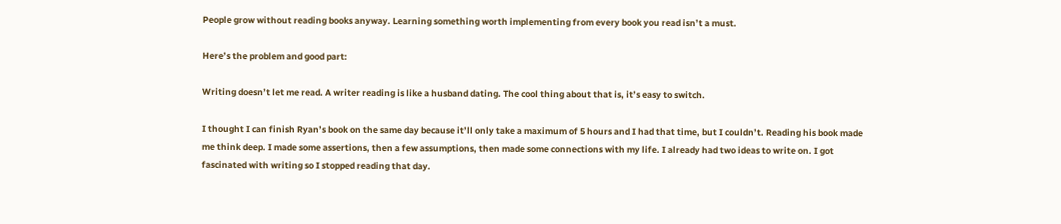People grow without reading books anyway. Learning something worth implementing from every book you read isn’t a must.

Here’s the problem and good part:

Writing doesn’t let me read. A writer reading is like a husband dating. The cool thing about that is, it’s easy to switch.

I thought I can finish Ryan’s book on the same day because it’ll only take a maximum of 5 hours and I had that time, but I couldn’t. Reading his book made me think deep. I made some assertions, then a few assumptions, then made some connections with my life. I already had two ideas to write on. I got fascinated with writing so I stopped reading that day.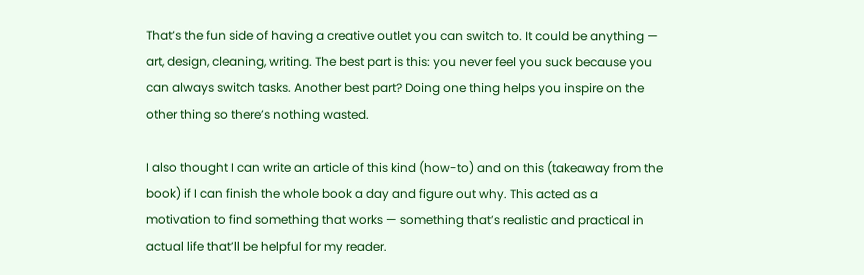That’s the fun side of having a creative outlet you can switch to. It could be anything — art, design, cleaning, writing. The best part is this: you never feel you suck because you can always switch tasks. Another best part? Doing one thing helps you inspire on the other thing so there’s nothing wasted.

I also thought I can write an article of this kind (how-to) and on this (takeaway from the book) if I can finish the whole book a day and figure out why. This acted as a motivation to find something that works — something that’s realistic and practical in actual life that’ll be helpful for my reader.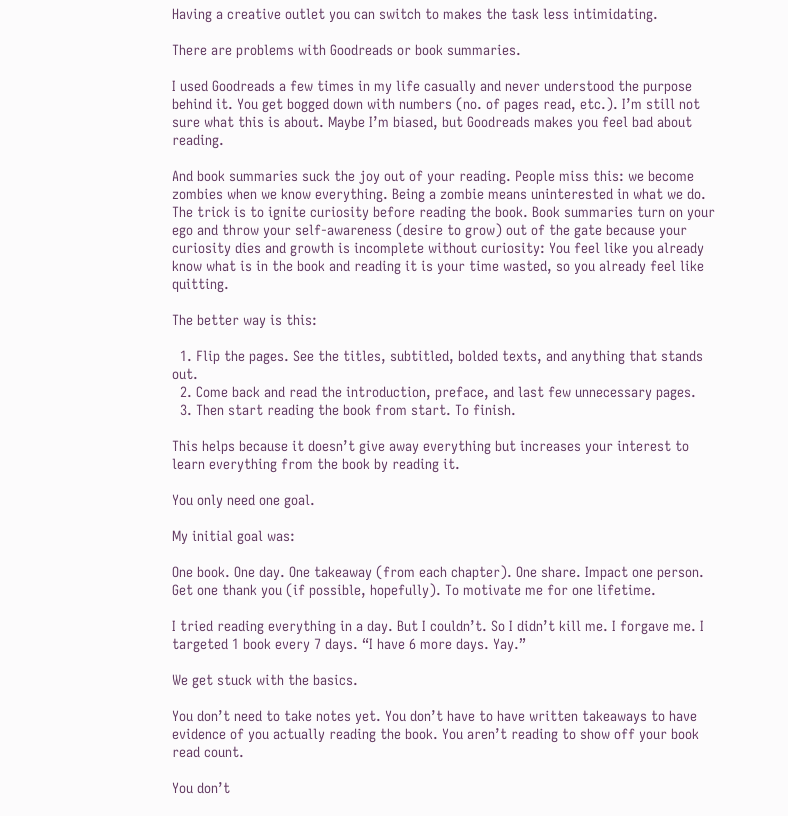Having a creative outlet you can switch to makes the task less intimidating.

There are problems with Goodreads or book summaries.

I used Goodreads a few times in my life casually and never understood the purpose behind it. You get bogged down with numbers (no. of pages read, etc.). I’m still not sure what this is about. Maybe I’m biased, but Goodreads makes you feel bad about reading.

And book summaries suck the joy out of your reading. People miss this: we become zombies when we know everything. Being a zombie means uninterested in what we do. The trick is to ignite curiosity before reading the book. Book summaries turn on your ego and throw your self-awareness (desire to grow) out of the gate because your curiosity dies and growth is incomplete without curiosity: You feel like you already know what is in the book and reading it is your time wasted, so you already feel like quitting.

The better way is this:

  1. Flip the pages. See the titles, subtitled, bolded texts, and anything that stands out.
  2. Come back and read the introduction, preface, and last few unnecessary pages.
  3. Then start reading the book from start. To finish.

This helps because it doesn’t give away everything but increases your interest to learn everything from the book by reading it.

You only need one goal.

My initial goal was:

One book. One day. One takeaway (from each chapter). One share. Impact one person. Get one thank you (if possible, hopefully). To motivate me for one lifetime.

I tried reading everything in a day. But I couldn’t. So I didn’t kill me. I forgave me. I targeted 1 book every 7 days. “I have 6 more days. Yay.”

We get stuck with the basics.

You don’t need to take notes yet. You don’t have to have written takeaways to have evidence of you actually reading the book. You aren’t reading to show off your book read count.

You don’t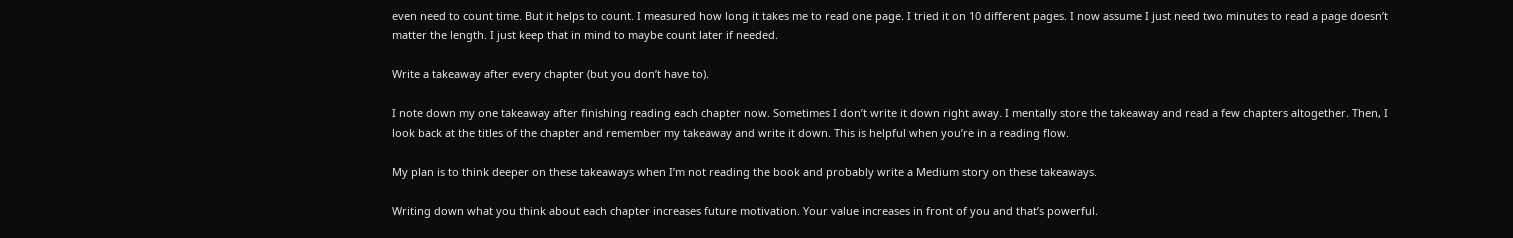even need to count time. But it helps to count. I measured how long it takes me to read one page. I tried it on 10 different pages. I now assume I just need two minutes to read a page doesn’t matter the length. I just keep that in mind to maybe count later if needed.

Write a takeaway after every chapter (but you don’t have to).

I note down my one takeaway after finishing reading each chapter now. Sometimes I don’t write it down right away. I mentally store the takeaway and read a few chapters altogether. Then, I look back at the titles of the chapter and remember my takeaway and write it down. This is helpful when you’re in a reading flow.

My plan is to think deeper on these takeaways when I’m not reading the book and probably write a Medium story on these takeaways.

Writing down what you think about each chapter increases future motivation. Your value increases in front of you and that’s powerful.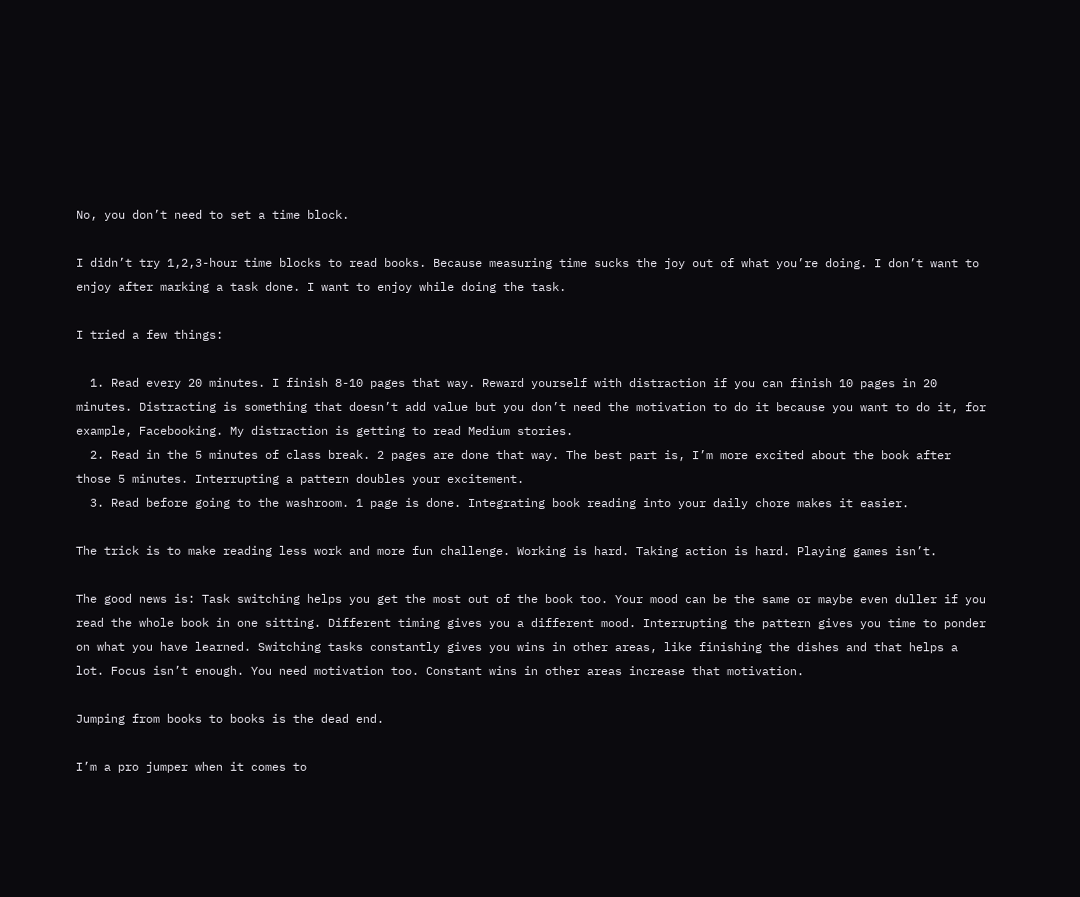No, you don’t need to set a time block.

I didn’t try 1,2,3-hour time blocks to read books. Because measuring time sucks the joy out of what you’re doing. I don’t want to enjoy after marking a task done. I want to enjoy while doing the task.

I tried a few things:

  1. Read every 20 minutes. I finish 8-10 pages that way. Reward yourself with distraction if you can finish 10 pages in 20 minutes. Distracting is something that doesn’t add value but you don’t need the motivation to do it because you want to do it, for example, Facebooking. My distraction is getting to read Medium stories.
  2. Read in the 5 minutes of class break. 2 pages are done that way. The best part is, I’m more excited about the book after those 5 minutes. Interrupting a pattern doubles your excitement.
  3. Read before going to the washroom. 1 page is done. Integrating book reading into your daily chore makes it easier.

The trick is to make reading less work and more fun challenge. Working is hard. Taking action is hard. Playing games isn’t.

The good news is: Task switching helps you get the most out of the book too. Your mood can be the same or maybe even duller if you read the whole book in one sitting. Different timing gives you a different mood. Interrupting the pattern gives you time to ponder on what you have learned. Switching tasks constantly gives you wins in other areas, like finishing the dishes and that helps a lot. Focus isn’t enough. You need motivation too. Constant wins in other areas increase that motivation.

Jumping from books to books is the dead end.

I’m a pro jumper when it comes to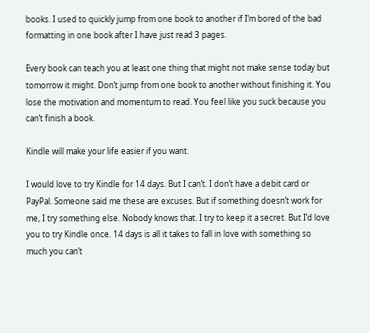books. I used to quickly jump from one book to another if I’m bored of the bad formatting in one book after I have just read 3 pages.

Every book can teach you at least one thing that might not make sense today but tomorrow it might. Don’t jump from one book to another without finishing it. You lose the motivation and momentum to read. You feel like you suck because you can’t finish a book.

Kindle will make your life easier if you want.

I would love to try Kindle for 14 days. But I can’t. I don’t have a debit card or PayPal. Someone said me these are excuses. But if something doesn’t work for me, I try something else. Nobody knows that. I try to keep it a secret. But I’d love you to try Kindle once. 14 days is all it takes to fall in love with something so much you can’t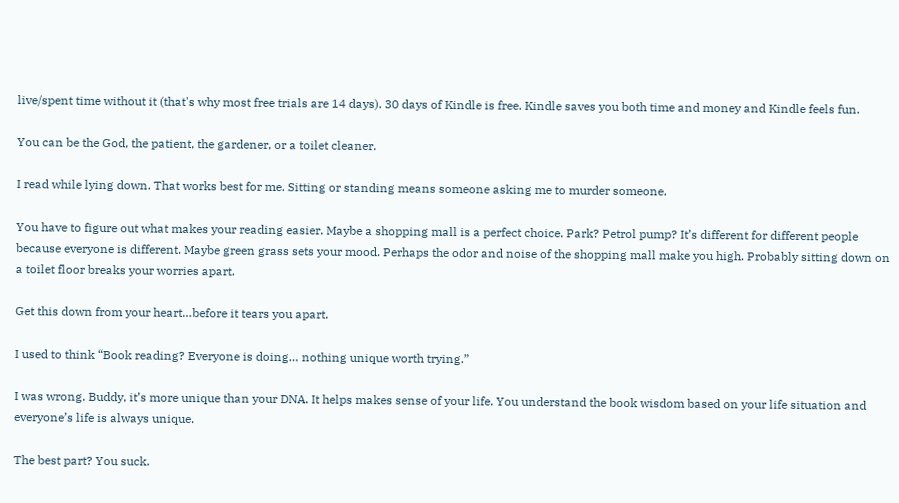live/spent time without it (that's why most free trials are 14 days). 30 days of Kindle is free. Kindle saves you both time and money and Kindle feels fun.

You can be the God, the patient, the gardener, or a toilet cleaner.

I read while lying down. That works best for me. Sitting or standing means someone asking me to murder someone.

You have to figure out what makes your reading easier. Maybe a shopping mall is a perfect choice. Park? Petrol pump? It’s different for different people because everyone is different. Maybe green grass sets your mood. Perhaps the odor and noise of the shopping mall make you high. Probably sitting down on a toilet floor breaks your worries apart.

Get this down from your heart…before it tears you apart.

I used to think “Book reading? Everyone is doing… nothing unique worth trying.”

I was wrong. Buddy, it’s more unique than your DNA. It helps makes sense of your life. You understand the book wisdom based on your life situation and everyone’s life is always unique.

The best part? You suck.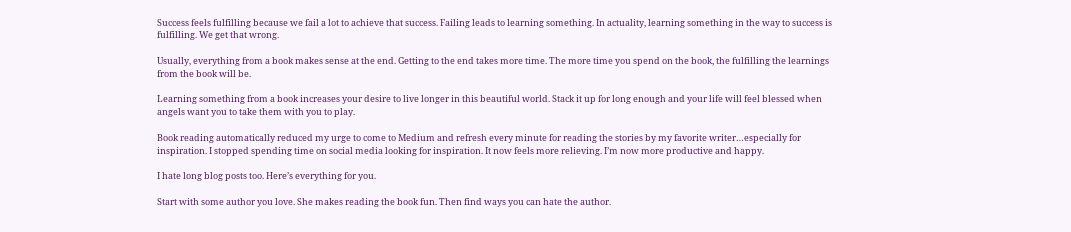Success feels fulfilling because we fail a lot to achieve that success. Failing leads to learning something. In actuality, learning something in the way to success is fulfilling. We get that wrong.

Usually, everything from a book makes sense at the end. Getting to the end takes more time. The more time you spend on the book, the fulfilling the learnings from the book will be.

Learning something from a book increases your desire to live longer in this beautiful world. Stack it up for long enough and your life will feel blessed when angels want you to take them with you to play.

Book reading automatically reduced my urge to come to Medium and refresh every minute for reading the stories by my favorite writer…especially for inspiration. I stopped spending time on social media looking for inspiration. It now feels more relieving. I’m now more productive and happy.

I hate long blog posts too. Here’s everything for you.

Start with some author you love. She makes reading the book fun. Then find ways you can hate the author.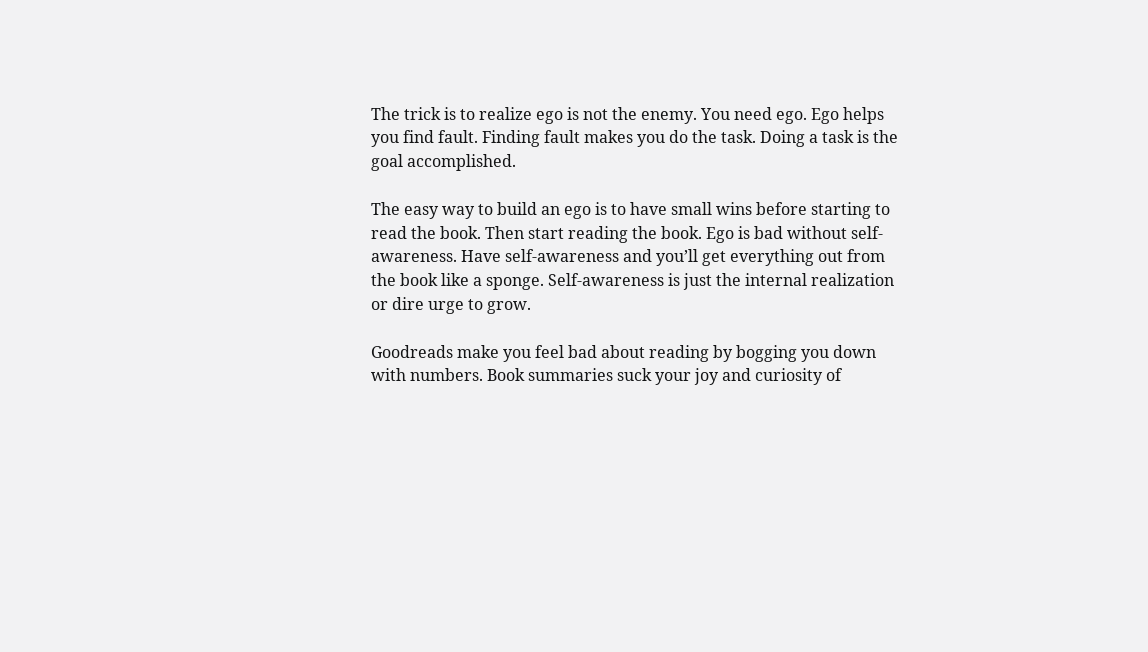The trick is to realize ego is not the enemy. You need ego. Ego helps you find fault. Finding fault makes you do the task. Doing a task is the goal accomplished.

The easy way to build an ego is to have small wins before starting to read the book. Then start reading the book. Ego is bad without self-awareness. Have self-awareness and you’ll get everything out from the book like a sponge. Self-awareness is just the internal realization or dire urge to grow.

Goodreads make you feel bad about reading by bogging you down with numbers. Book summaries suck your joy and curiosity of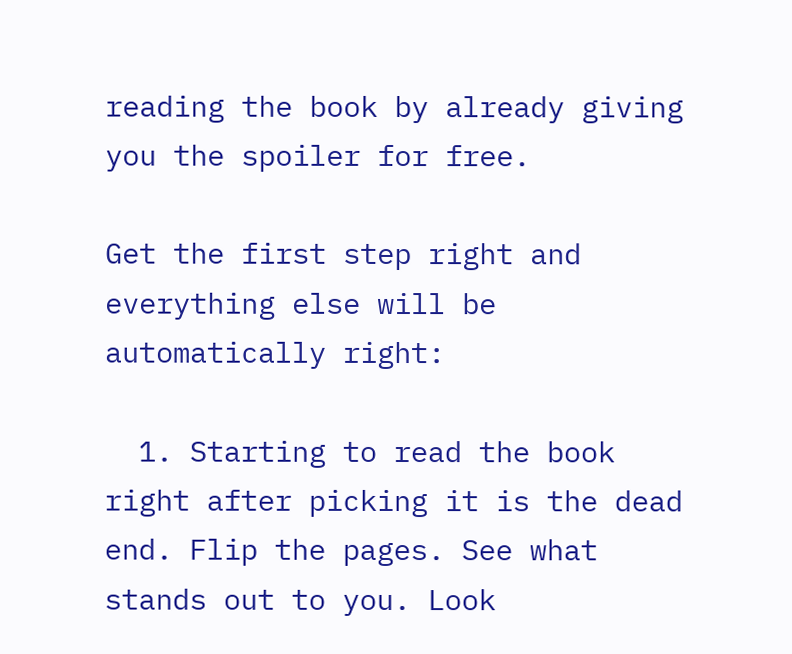reading the book by already giving you the spoiler for free.

Get the first step right and everything else will be automatically right:

  1. Starting to read the book right after picking it is the dead end. Flip the pages. See what stands out to you. Look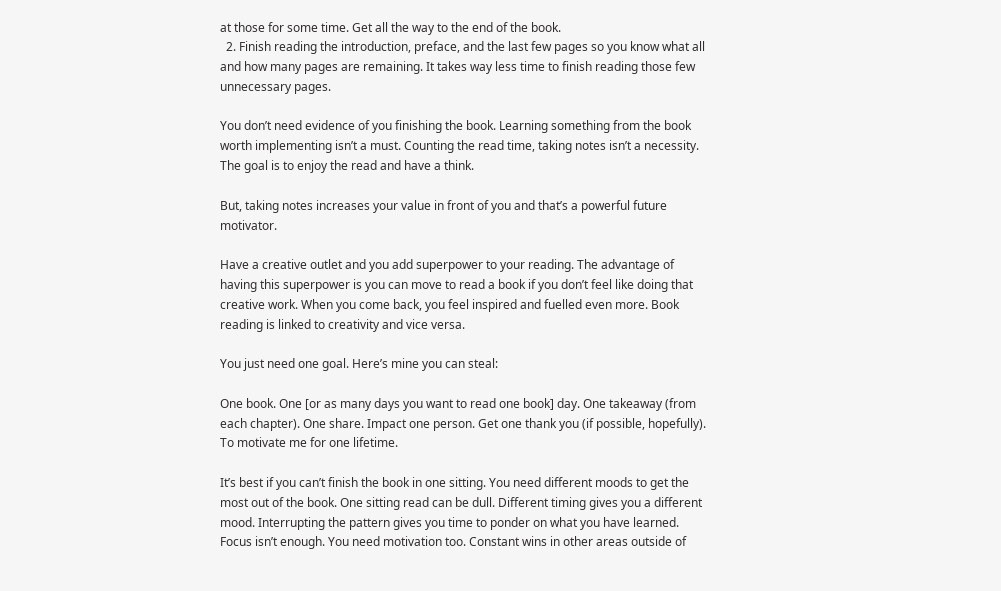at those for some time. Get all the way to the end of the book.
  2. Finish reading the introduction, preface, and the last few pages so you know what all and how many pages are remaining. It takes way less time to finish reading those few unnecessary pages.

You don’t need evidence of you finishing the book. Learning something from the book worth implementing isn’t a must. Counting the read time, taking notes isn’t a necessity. The goal is to enjoy the read and have a think.

But, taking notes increases your value in front of you and that’s a powerful future motivator.

Have a creative outlet and you add superpower to your reading. The advantage of having this superpower is you can move to read a book if you don’t feel like doing that creative work. When you come back, you feel inspired and fuelled even more. Book reading is linked to creativity and vice versa.

You just need one goal. Here’s mine you can steal:

One book. One [or as many days you want to read one book] day. One takeaway (from each chapter). One share. Impact one person. Get one thank you (if possible, hopefully). To motivate me for one lifetime.

It’s best if you can’t finish the book in one sitting. You need different moods to get the most out of the book. One sitting read can be dull. Different timing gives you a different mood. Interrupting the pattern gives you time to ponder on what you have learned. Focus isn’t enough. You need motivation too. Constant wins in other areas outside of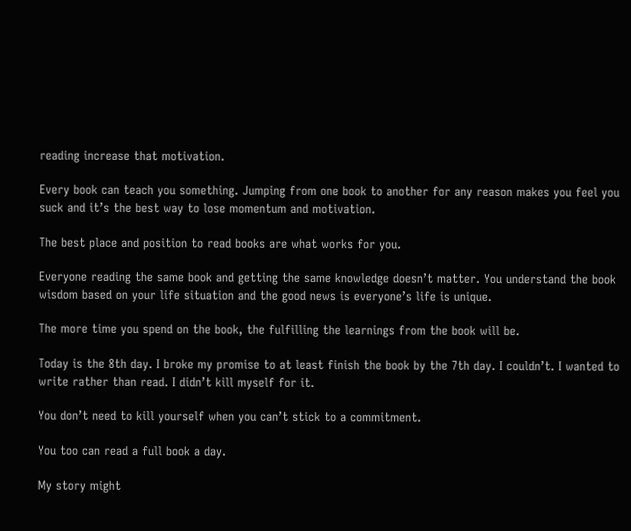reading increase that motivation.

Every book can teach you something. Jumping from one book to another for any reason makes you feel you suck and it’s the best way to lose momentum and motivation.

The best place and position to read books are what works for you.

Everyone reading the same book and getting the same knowledge doesn’t matter. You understand the book wisdom based on your life situation and the good news is everyone’s life is unique.

The more time you spend on the book, the fulfilling the learnings from the book will be.

Today is the 8th day. I broke my promise to at least finish the book by the 7th day. I couldn’t. I wanted to write rather than read. I didn’t kill myself for it.

You don’t need to kill yourself when you can’t stick to a commitment.

You too can read a full book a day.

My story might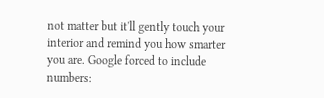not matter but it'll gently touch your interior and remind you how smarter you are. Google forced to include numbers: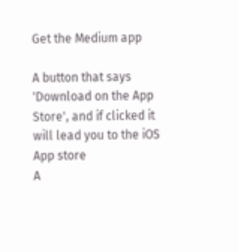Get the Medium app

A button that says 'Download on the App Store', and if clicked it will lead you to the iOS App store
A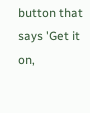button that says 'Get it on,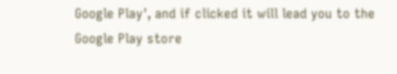Google Play', and if clicked it will lead you to the Google Play store